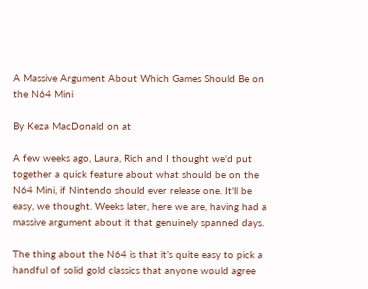A Massive Argument About Which Games Should Be on the N64 Mini

By Keza MacDonald on at

A few weeks ago, Laura, Rich and I thought we'd put together a quick feature about what should be on the N64 Mini, if Nintendo should ever release one. It'll be easy, we thought. Weeks later, here we are, having had a massive argument about it that genuinely spanned days.

The thing about the N64 is that it’s quite easy to pick a handful of solid gold classics that anyone would agree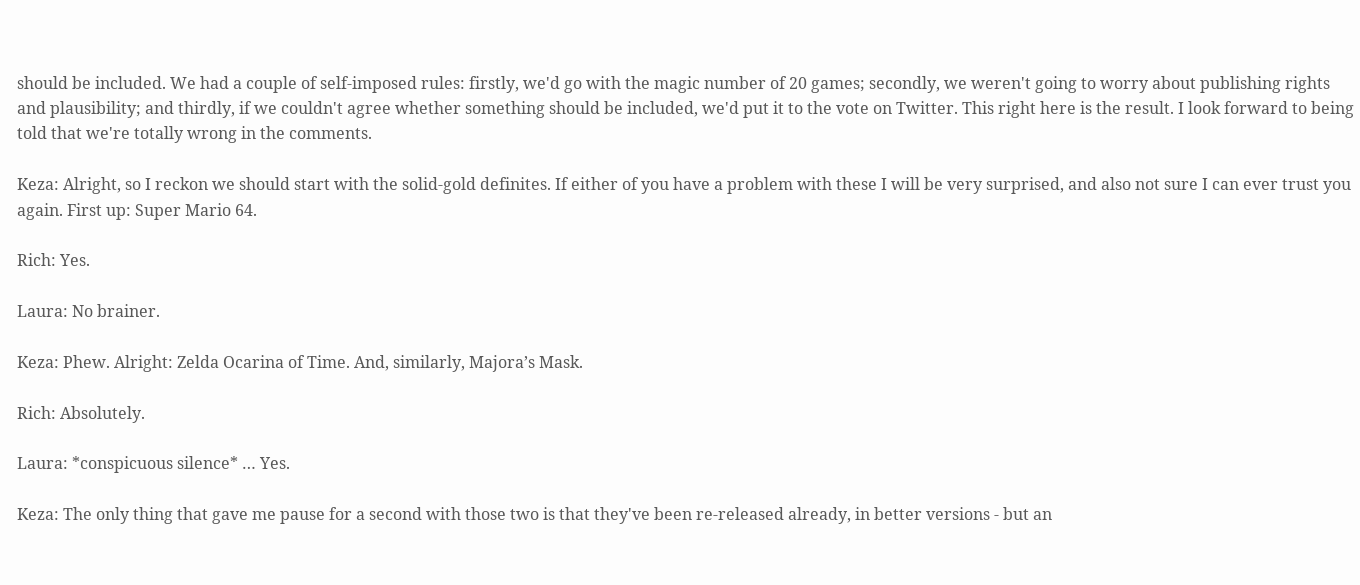should be included. We had a couple of self-imposed rules: firstly, we'd go with the magic number of 20 games; secondly, we weren't going to worry about publishing rights and plausibility; and thirdly, if we couldn't agree whether something should be included, we'd put it to the vote on Twitter. This right here is the result. I look forward to being told that we're totally wrong in the comments.

Keza: Alright, so I reckon we should start with the solid-gold definites. If either of you have a problem with these I will be very surprised, and also not sure I can ever trust you again. First up: Super Mario 64.

Rich: Yes.

Laura: No brainer.

Keza: Phew. Alright: Zelda Ocarina of Time. And, similarly, Majora’s Mask.

Rich: Absolutely.

Laura: *conspicuous silence* … Yes.

Keza: The only thing that gave me pause for a second with those two is that they've been re-released already, in better versions - but an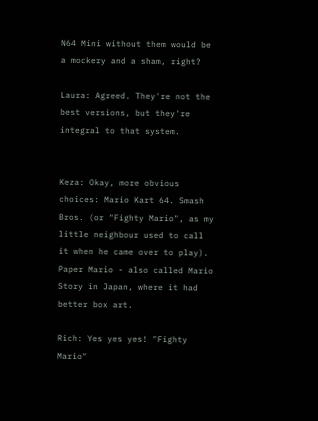N64 Mini without them would be a mockery and a sham, right?

Laura: Agreed. They're not the best versions, but they're integral to that system.


Keza: Okay, more obvious choices: Mario Kart 64. Smash Bros. (or "Fighty Mario", as my little neighbour used to call it when he came over to play). Paper Mario - also called Mario Story in Japan, where it had better box art.

Rich: Yes yes yes! "Fighty Mario"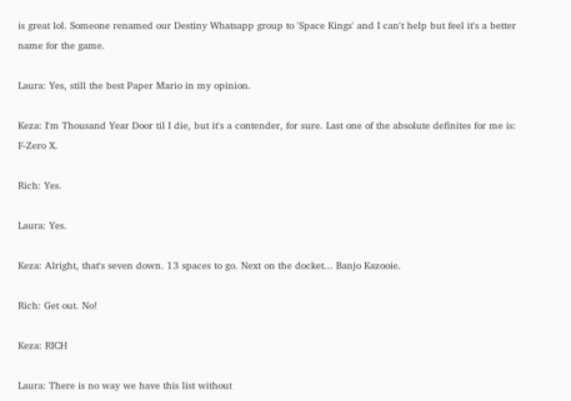is great lol. Someone renamed our Destiny Whatsapp group to 'Space Kings' and I can't help but feel it's a better name for the game.

Laura: Yes, still the best Paper Mario in my opinion.

Keza: I'm Thousand Year Door til I die, but it's a contender, for sure. Last one of the absolute definites for me is: F-Zero X.

Rich: Yes.

Laura: Yes.

Keza: Alright, that's seven down. 13 spaces to go. Next on the docket... Banjo Kazooie.

Rich: Get out. No!

Keza: RICH

Laura: There is no way we have this list without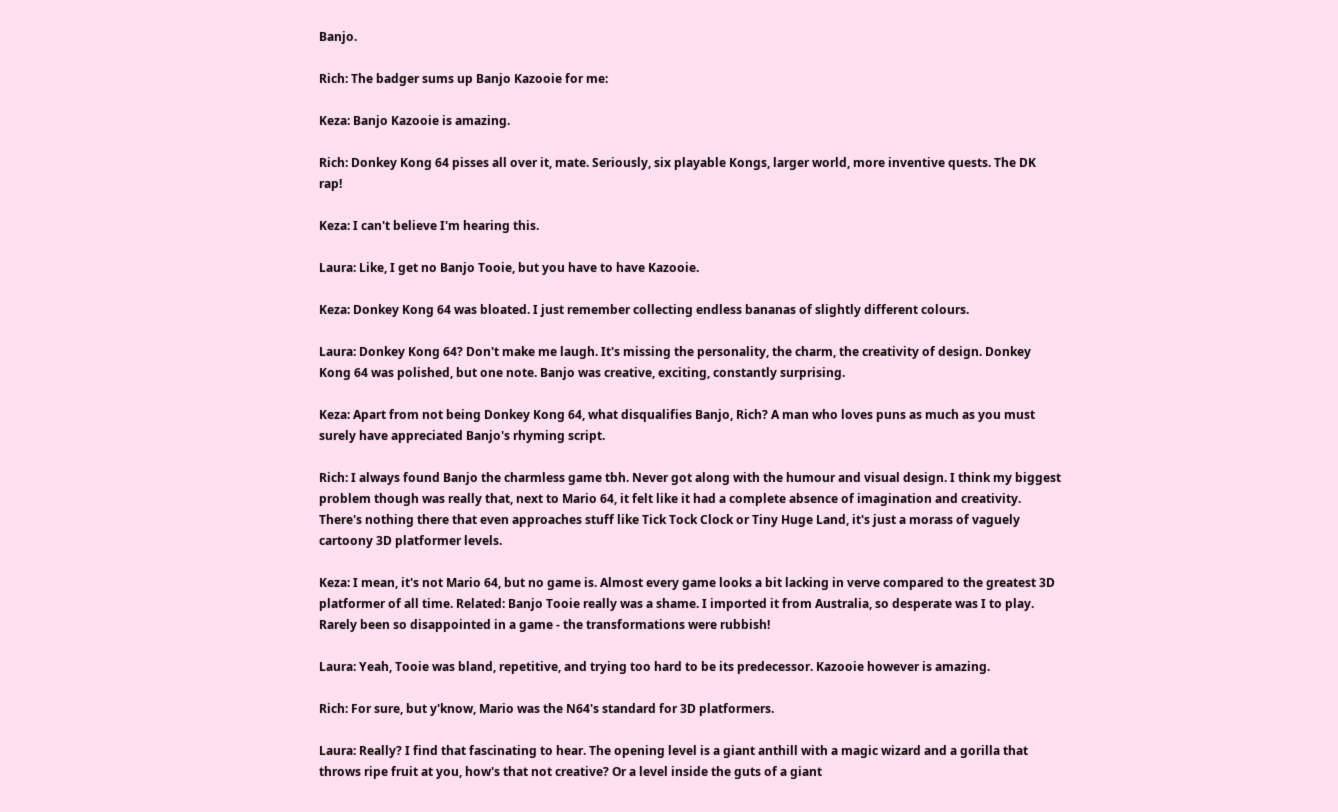Banjo.

Rich: The badger sums up Banjo Kazooie for me:

Keza: Banjo Kazooie is amazing.

Rich: Donkey Kong 64 pisses all over it, mate. Seriously, six playable Kongs, larger world, more inventive quests. The DK rap!

Keza: I can't believe I'm hearing this.

Laura: Like, I get no Banjo Tooie, but you have to have Kazooie.

Keza: Donkey Kong 64 was bloated. I just remember collecting endless bananas of slightly different colours.

Laura: Donkey Kong 64? Don't make me laugh. It's missing the personality, the charm, the creativity of design. Donkey Kong 64 was polished, but one note. Banjo was creative, exciting, constantly surprising.

Keza: Apart from not being Donkey Kong 64, what disqualifies Banjo, Rich? A man who loves puns as much as you must surely have appreciated Banjo's rhyming script.

Rich: I always found Banjo the charmless game tbh. Never got along with the humour and visual design. I think my biggest problem though was really that, next to Mario 64, it felt like it had a complete absence of imagination and creativity. There's nothing there that even approaches stuff like Tick Tock Clock or Tiny Huge Land, it's just a morass of vaguely cartoony 3D platformer levels.

Keza: I mean, it's not Mario 64, but no game is. Almost every game looks a bit lacking in verve compared to the greatest 3D platformer of all time. Related: Banjo Tooie really was a shame. I imported it from Australia, so desperate was I to play. Rarely been so disappointed in a game - the transformations were rubbish!

Laura: Yeah, Tooie was bland, repetitive, and trying too hard to be its predecessor. Kazooie however is amazing.

Rich: For sure, but y'know, Mario was the N64's standard for 3D platformers.

Laura: Really? I find that fascinating to hear. The opening level is a giant anthill with a magic wizard and a gorilla that throws ripe fruit at you, how's that not creative? Or a level inside the guts of a giant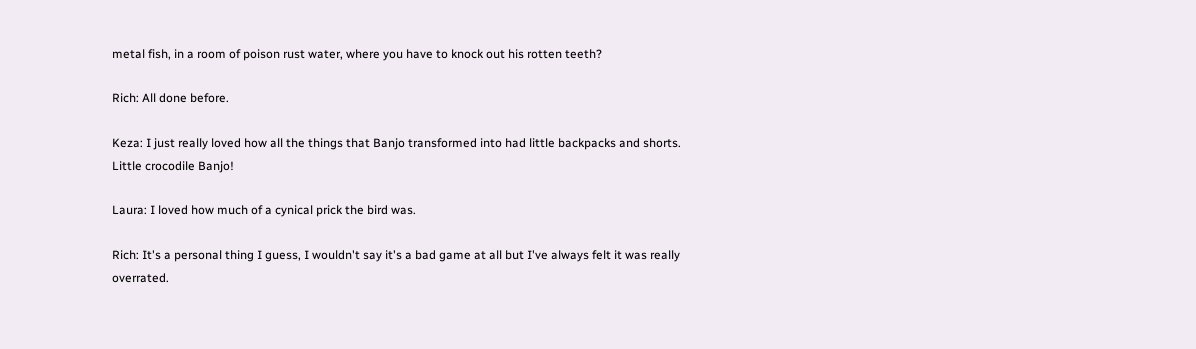metal fish, in a room of poison rust water, where you have to knock out his rotten teeth?

Rich: All done before.

Keza: I just really loved how all the things that Banjo transformed into had little backpacks and shorts. Little crocodile Banjo!

Laura: I loved how much of a cynical prick the bird was.

Rich: It's a personal thing I guess, I wouldn't say it's a bad game at all but I've always felt it was really overrated.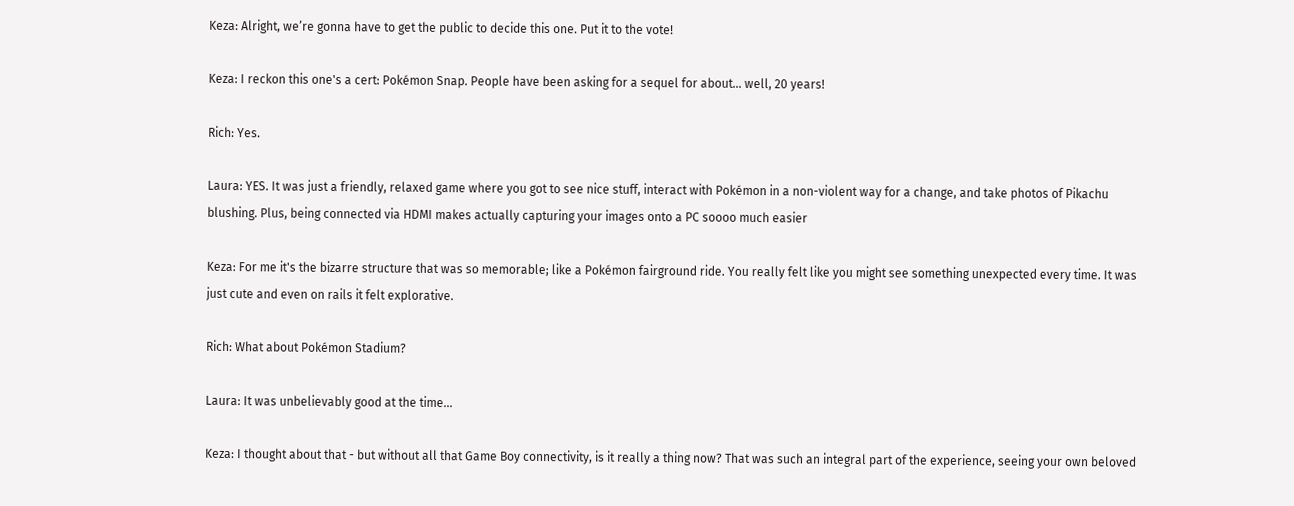Keza: Alright, we’re gonna have to get the public to decide this one. Put it to the vote!

Keza: I reckon this one's a cert: Pokémon Snap. People have been asking for a sequel for about... well, 20 years!

Rich: Yes.

Laura: YES. It was just a friendly, relaxed game where you got to see nice stuff, interact with Pokémon in a non-violent way for a change, and take photos of Pikachu blushing. Plus, being connected via HDMI makes actually capturing your images onto a PC soooo much easier

Keza: For me it's the bizarre structure that was so memorable; like a Pokémon fairground ride. You really felt like you might see something unexpected every time. It was just cute and even on rails it felt explorative.

Rich: What about Pokémon Stadium?

Laura: It was unbelievably good at the time...

Keza: I thought about that - but without all that Game Boy connectivity, is it really a thing now? That was such an integral part of the experience, seeing your own beloved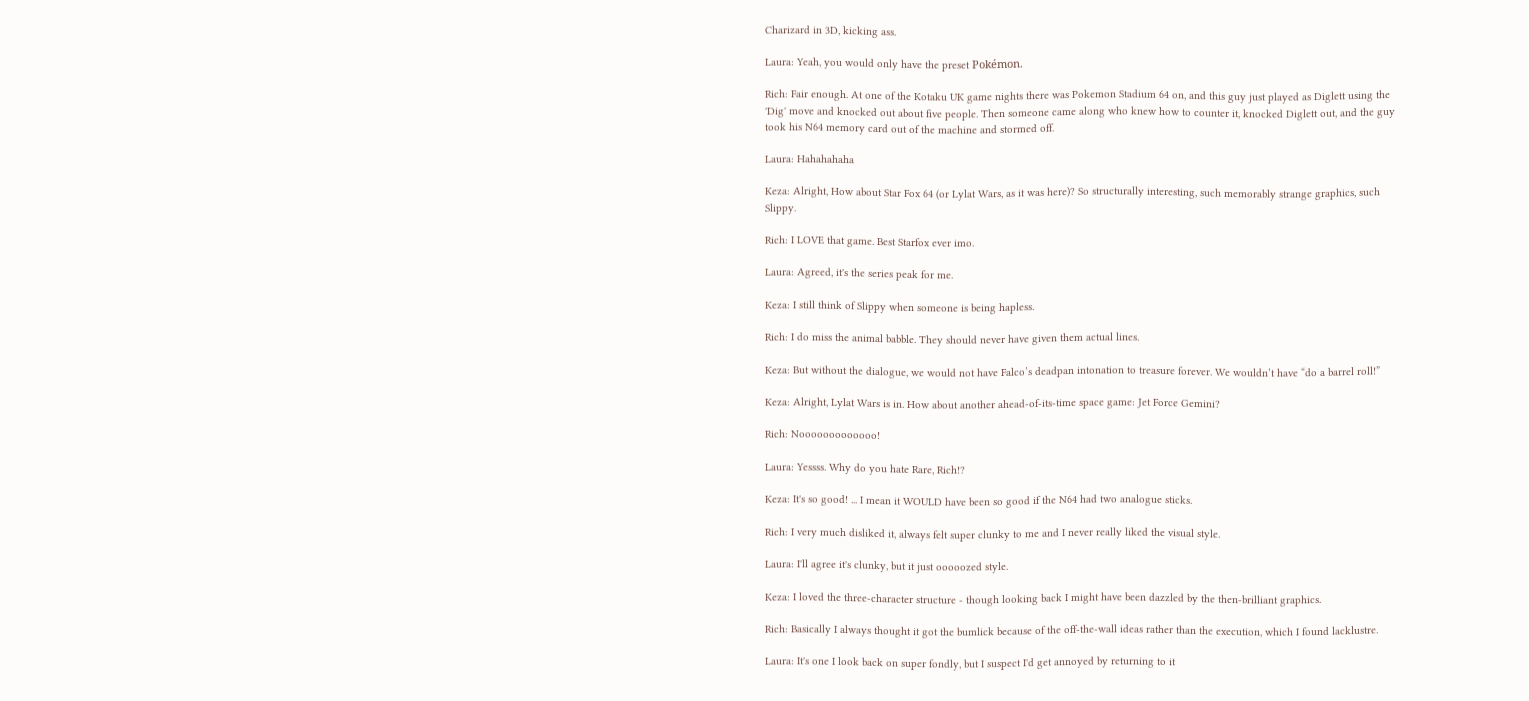Charizard in 3D, kicking ass.

Laura: Yeah, you would only have the preset Pokémon.

Rich: Fair enough. At one of the Kotaku UK game nights there was Pokemon Stadium 64 on, and this guy just played as Diglett using the 'Dig' move and knocked out about five people. Then someone came along who knew how to counter it, knocked Diglett out, and the guy took his N64 memory card out of the machine and stormed off.

Laura: Hahahahaha

Keza: Alright, How about Star Fox 64 (or Lylat Wars, as it was here)? So structurally interesting, such memorably strange graphics, such Slippy.

Rich: I LOVE that game. Best Starfox ever imo.

Laura: Agreed, it's the series peak for me.

Keza: I still think of Slippy when someone is being hapless.

Rich: I do miss the animal babble. They should never have given them actual lines.

Keza: But without the dialogue, we would not have Falco’s deadpan intonation to treasure forever. We wouldn’t have “do a barrel roll!”

Keza: Alright, Lylat Wars is in. How about another ahead-of-its-time space game: Jet Force Gemini?

Rich: Nooooooooooooo!

Laura: Yessss. Why do you hate Rare, Rich!?

Keza: It's so good! ... I mean it WOULD have been so good if the N64 had two analogue sticks.

Rich: I very much disliked it, always felt super clunky to me and I never really liked the visual style.

Laura: I'll agree it's clunky, but it just ooooozed style.

Keza: I loved the three-character structure - though looking back I might have been dazzled by the then-brilliant graphics.

Rich: Basically I always thought it got the bumlick because of the off-the-wall ideas rather than the execution, which I found lacklustre.

Laura: It's one I look back on super fondly, but I suspect I'd get annoyed by returning to it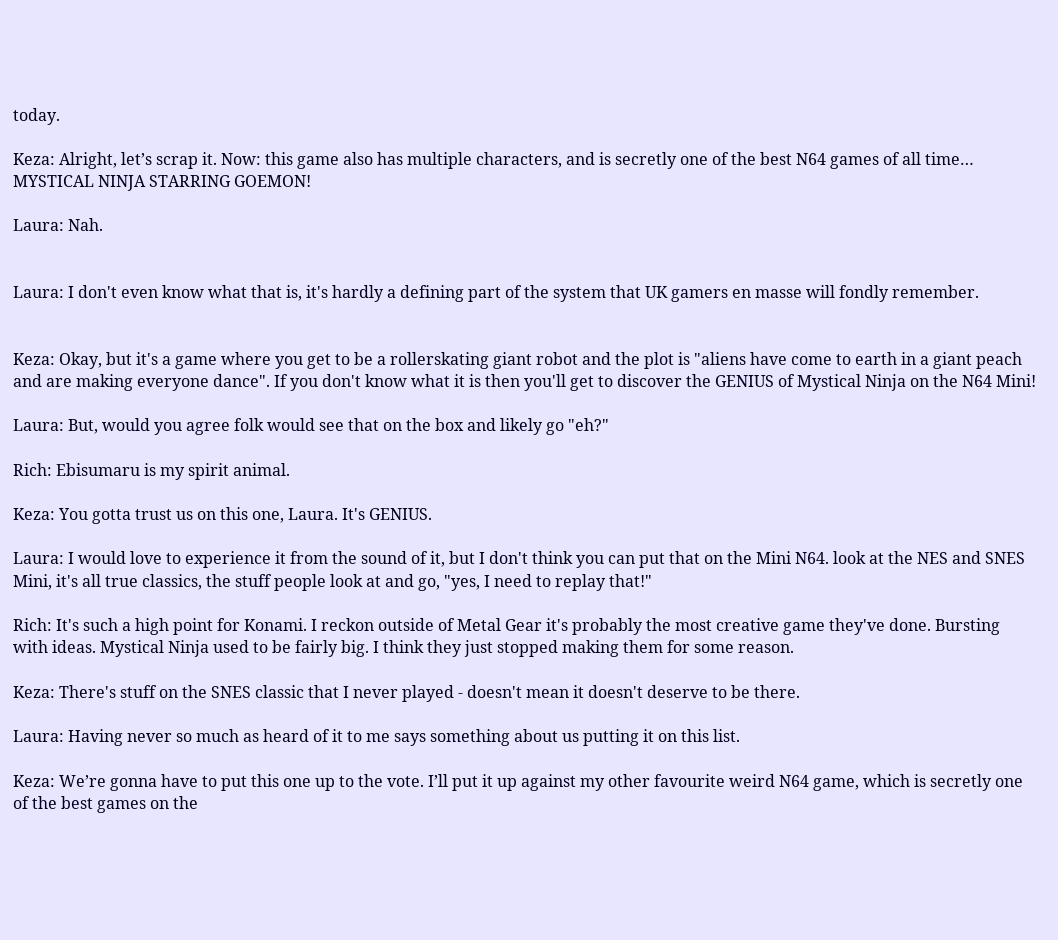today.

Keza: Alright, let’s scrap it. Now: this game also has multiple characters, and is secretly one of the best N64 games of all time… MYSTICAL NINJA STARRING GOEMON!

Laura: Nah.


Laura: I don't even know what that is, it's hardly a defining part of the system that UK gamers en masse will fondly remember.


Keza: Okay, but it's a game where you get to be a rollerskating giant robot and the plot is "aliens have come to earth in a giant peach and are making everyone dance". If you don't know what it is then you'll get to discover the GENIUS of Mystical Ninja on the N64 Mini!

Laura: But, would you agree folk would see that on the box and likely go "eh?"

Rich: Ebisumaru is my spirit animal.

Keza: You gotta trust us on this one, Laura. It's GENIUS.

Laura: I would love to experience it from the sound of it, but I don't think you can put that on the Mini N64. look at the NES and SNES Mini, it's all true classics, the stuff people look at and go, "yes, I need to replay that!"

Rich: It's such a high point for Konami. I reckon outside of Metal Gear it's probably the most creative game they've done. Bursting with ideas. Mystical Ninja used to be fairly big. I think they just stopped making them for some reason.

Keza: There's stuff on the SNES classic that I never played - doesn't mean it doesn't deserve to be there.

Laura: Having never so much as heard of it to me says something about us putting it on this list.

Keza: We’re gonna have to put this one up to the vote. I’ll put it up against my other favourite weird N64 game, which is secretly one of the best games on the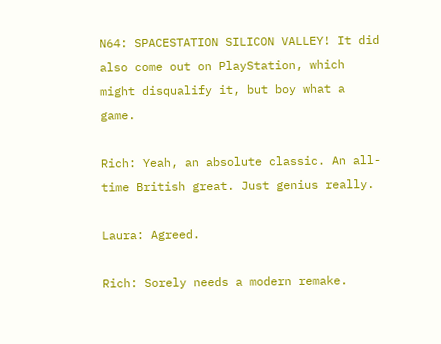N64: SPACESTATION SILICON VALLEY! It did also come out on PlayStation, which might disqualify it, but boy what a game.

Rich: Yeah, an absolute classic. An all-time British great. Just genius really.

Laura: Agreed.

Rich: Sorely needs a modern remake.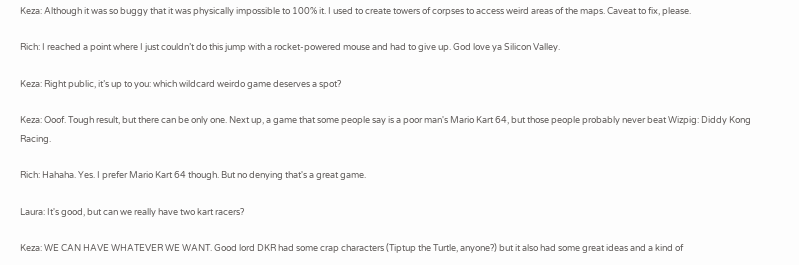Keza: Although it was so buggy that it was physically impossible to 100% it. I used to create towers of corpses to access weird areas of the maps. Caveat to fix, please.

Rich: I reached a point where I just couldn’t do this jump with a rocket-powered mouse and had to give up. God love ya Silicon Valley.

Keza: Right public, it’s up to you: which wildcard weirdo game deserves a spot?

Keza: Ooof. Tough result, but there can be only one. Next up, a game that some people say is a poor man's Mario Kart 64, but those people probably never beat Wizpig: Diddy Kong Racing.

Rich: Hahaha. Yes. I prefer Mario Kart 64 though. But no denying that's a great game.

Laura: It's good, but can we really have two kart racers?

Keza: WE CAN HAVE WHATEVER WE WANT. Good lord DKR had some crap characters (Tiptup the Turtle, anyone?) but it also had some great ideas and a kind of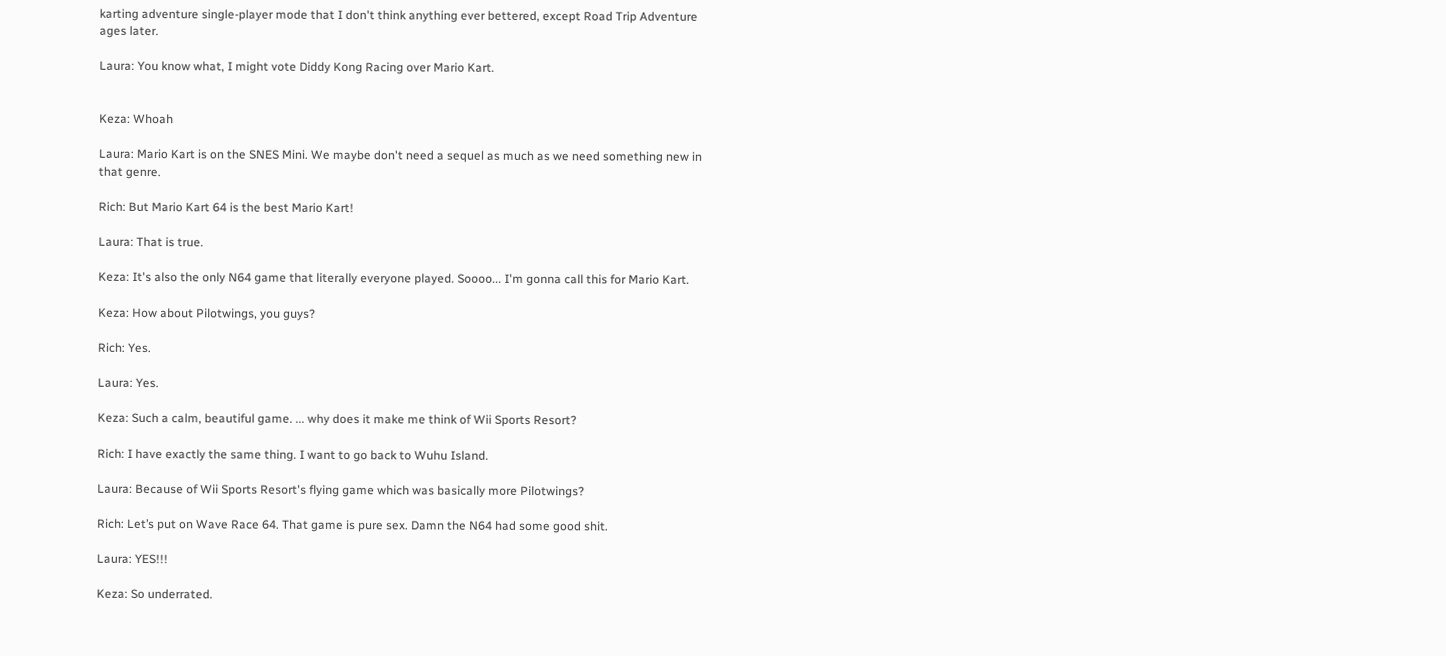karting adventure single-player mode that I don't think anything ever bettered, except Road Trip Adventure ages later.

Laura: You know what, I might vote Diddy Kong Racing over Mario Kart.


Keza: Whoah

Laura: Mario Kart is on the SNES Mini. We maybe don't need a sequel as much as we need something new in that genre.

Rich: But Mario Kart 64 is the best Mario Kart!

Laura: That is true.

Keza: It's also the only N64 game that literally everyone played. Soooo... I'm gonna call this for Mario Kart.

Keza: How about Pilotwings, you guys?

Rich: Yes.

Laura: Yes.

Keza: Such a calm, beautiful game. ... why does it make me think of Wii Sports Resort?

Rich: I have exactly the same thing. I want to go back to Wuhu Island.

Laura: Because of Wii Sports Resort's flying game which was basically more Pilotwings?

Rich: Let’s put on Wave Race 64. That game is pure sex. Damn the N64 had some good shit.

Laura: YES!!!

Keza: So underrated.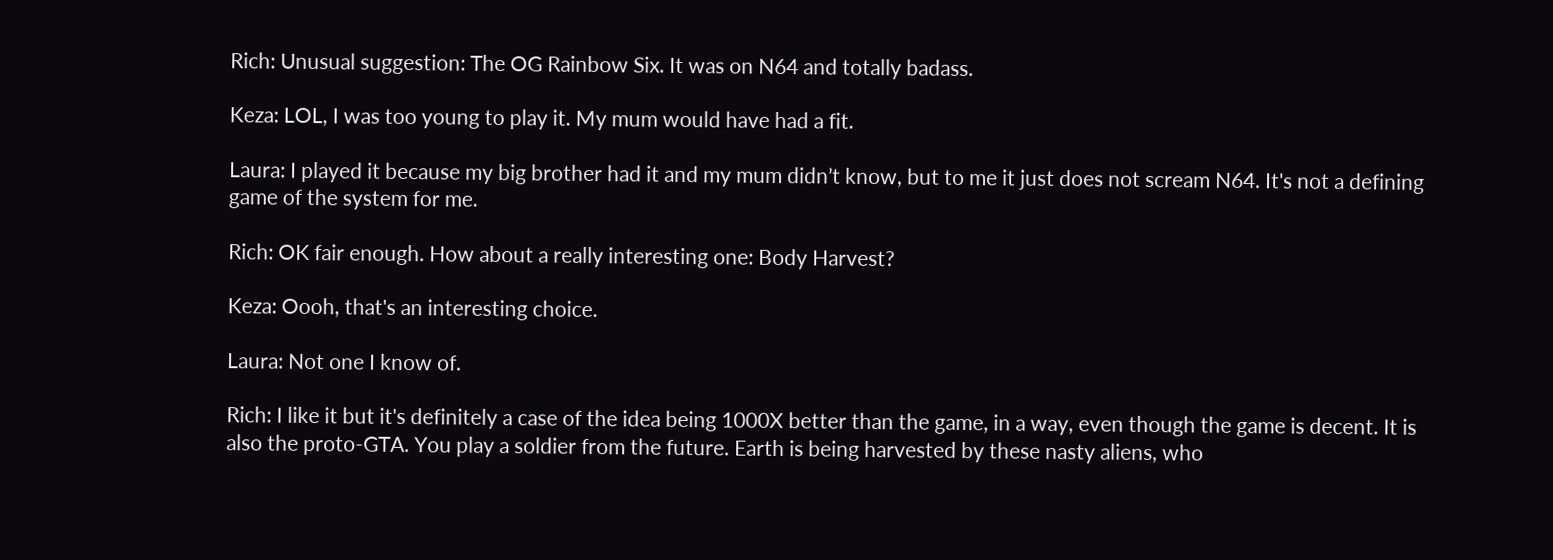Rich: Unusual suggestion: The OG Rainbow Six. It was on N64 and totally badass.

Keza: LOL, I was too young to play it. My mum would have had a fit.

Laura: I played it because my big brother had it and my mum didn’t know, but to me it just does not scream N64. It's not a defining game of the system for me.

Rich: OK fair enough. How about a really interesting one: Body Harvest?

Keza: Oooh, that's an interesting choice.

Laura: Not one I know of.

Rich: I like it but it's definitely a case of the idea being 1000X better than the game, in a way, even though the game is decent. It is also the proto-GTA. You play a soldier from the future. Earth is being harvested by these nasty aliens, who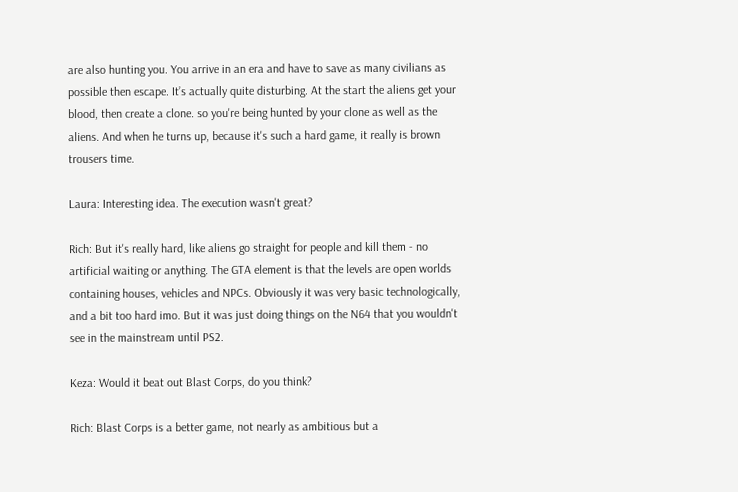are also hunting you. You arrive in an era and have to save as many civilians as possible then escape. It’s actually quite disturbing. At the start the aliens get your blood, then create a clone. so you're being hunted by your clone as well as the aliens. And when he turns up, because it's such a hard game, it really is brown trousers time.

Laura: Interesting idea. The execution wasn't great?

Rich: But it's really hard, like aliens go straight for people and kill them - no artificial waiting or anything. The GTA element is that the levels are open worlds containing houses, vehicles and NPCs. Obviously it was very basic technologically, and a bit too hard imo. But it was just doing things on the N64 that you wouldn't see in the mainstream until PS2.

Keza: Would it beat out Blast Corps, do you think?

Rich: Blast Corps is a better game, not nearly as ambitious but a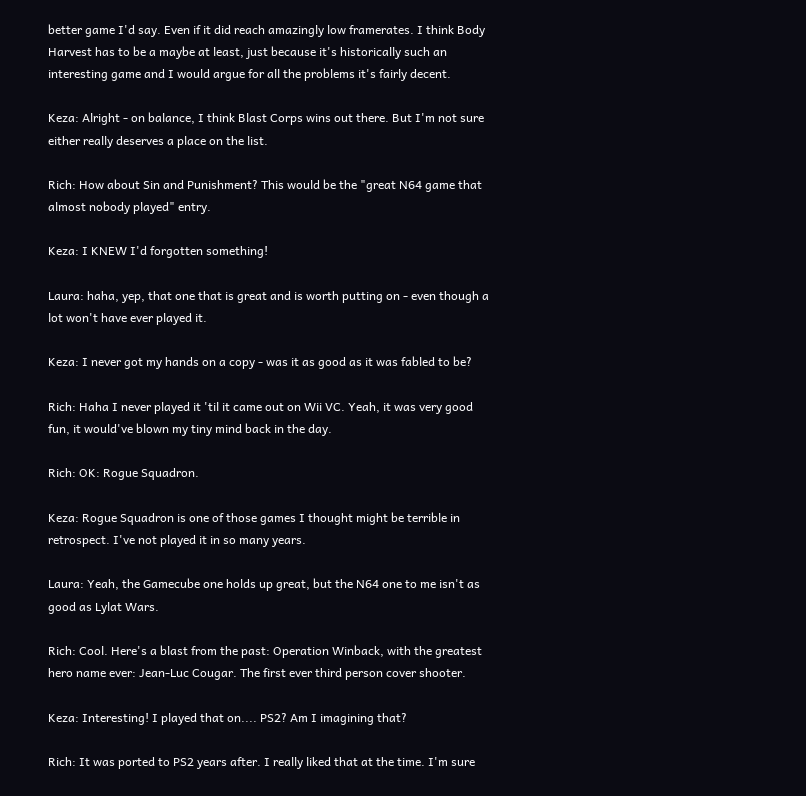better game I'd say. Even if it did reach amazingly low framerates. I think Body Harvest has to be a maybe at least, just because it's historically such an interesting game and I would argue for all the problems it's fairly decent.

Keza: Alright - on balance, I think Blast Corps wins out there. But I'm not sure either really deserves a place on the list.

Rich: How about Sin and Punishment? This would be the "great N64 game that almost nobody played" entry.

Keza: I KNEW I'd forgotten something!

Laura: haha, yep, that one that is great and is worth putting on - even though a lot won't have ever played it.

Keza: I never got my hands on a copy - was it as good as it was fabled to be?

Rich: Haha I never played it 'til it came out on Wii VC. Yeah, it was very good fun, it would've blown my tiny mind back in the day.

Rich: OK: Rogue Squadron.

Keza: Rogue Squadron is one of those games I thought might be terrible in retrospect. I've not played it in so many years.

Laura: Yeah, the Gamecube one holds up great, but the N64 one to me isn't as good as Lylat Wars.

Rich: Cool. Here's a blast from the past: Operation Winback, with the greatest hero name ever: Jean-Luc Cougar. The first ever third person cover shooter.

Keza: Interesting! I played that on.... PS2? Am I imagining that?

Rich: It was ported to PS2 years after. I really liked that at the time. I'm sure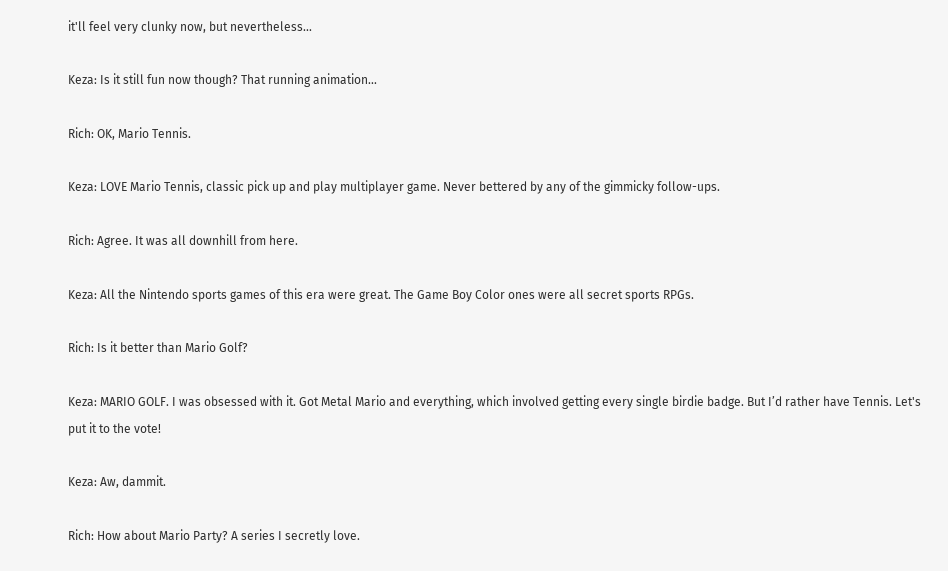it'll feel very clunky now, but nevertheless...

Keza: Is it still fun now though? That running animation...

Rich: OK, Mario Tennis.

Keza: LOVE Mario Tennis, classic pick up and play multiplayer game. Never bettered by any of the gimmicky follow-ups.

Rich: Agree. It was all downhill from here.

Keza: All the Nintendo sports games of this era were great. The Game Boy Color ones were all secret sports RPGs.

Rich: Is it better than Mario Golf?

Keza: MARIO GOLF. I was obsessed with it. Got Metal Mario and everything, which involved getting every single birdie badge. But I’d rather have Tennis. Let's put it to the vote!

Keza: Aw, dammit.

Rich: How about Mario Party? A series I secretly love.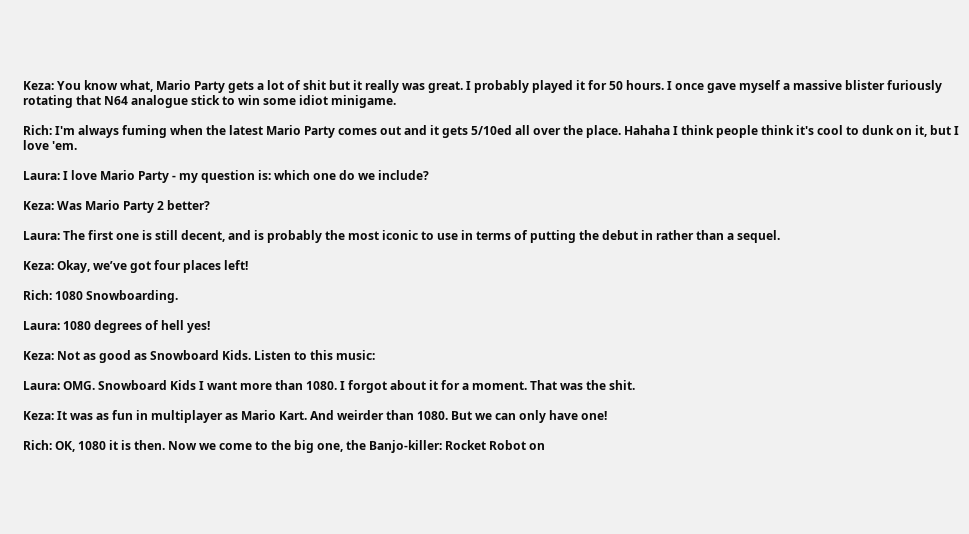Keza: You know what, Mario Party gets a lot of shit but it really was great. I probably played it for 50 hours. I once gave myself a massive blister furiously rotating that N64 analogue stick to win some idiot minigame.

Rich: I'm always fuming when the latest Mario Party comes out and it gets 5/10ed all over the place. Hahaha I think people think it's cool to dunk on it, but I love 'em.

Laura: I love Mario Party - my question is: which one do we include?

Keza: Was Mario Party 2 better?

Laura: The first one is still decent, and is probably the most iconic to use in terms of putting the debut in rather than a sequel.

Keza: Okay, we’ve got four places left!

Rich: 1080 Snowboarding.

Laura: 1080 degrees of hell yes!

Keza: Not as good as Snowboard Kids. Listen to this music:

Laura: OMG. Snowboard Kids I want more than 1080. I forgot about it for a moment. That was the shit.

Keza: It was as fun in multiplayer as Mario Kart. And weirder than 1080. But we can only have one!

Rich: OK, 1080 it is then. Now we come to the big one, the Banjo-killer: Rocket Robot on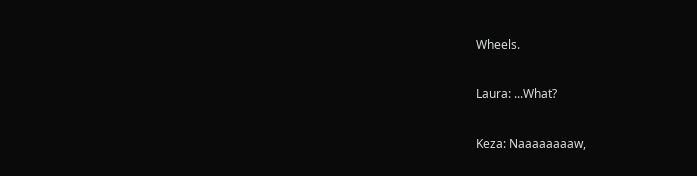Wheels.

Laura: ...What?

Keza: Naaaaaaaaw,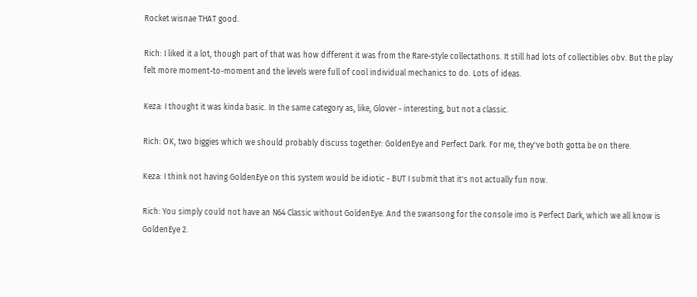Rocket wisnae THAT good.

Rich: I liked it a lot, though part of that was how different it was from the Rare-style collectathons. It still had lots of collectibles obv. But the play felt more moment-to-moment and the levels were full of cool individual mechanics to do. Lots of ideas.

Keza: I thought it was kinda basic. In the same category as, like, Glover - interesting, but not a classic.

Rich: OK, two biggies which we should probably discuss together: GoldenEye and Perfect Dark. For me, they've both gotta be on there.

Keza: I think not having GoldenEye on this system would be idiotic - BUT I submit that it's not actually fun now.

Rich: You simply could not have an N64 Classic without GoldenEye. And the swansong for the console imo is Perfect Dark, which we all know is GoldenEye 2.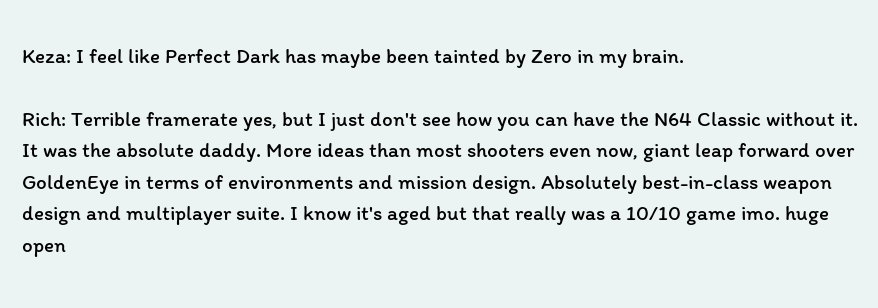Keza: I feel like Perfect Dark has maybe been tainted by Zero in my brain.

Rich: Terrible framerate yes, but I just don't see how you can have the N64 Classic without it. It was the absolute daddy. More ideas than most shooters even now, giant leap forward over GoldenEye in terms of environments and mission design. Absolutely best-in-class weapon design and multiplayer suite. I know it's aged but that really was a 10/10 game imo. huge open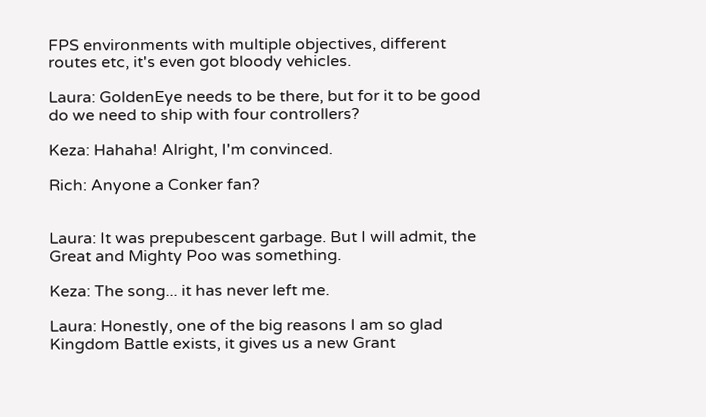FPS environments with multiple objectives, different routes etc, it's even got bloody vehicles.

Laura: GoldenEye needs to be there, but for it to be good do we need to ship with four controllers?

Keza: Hahaha! Alright, I'm convinced.

Rich: Anyone a Conker fan?


Laura: It was prepubescent garbage. But I will admit, the Great and Mighty Poo was something.

Keza: The song... it has never left me.

Laura: Honestly, one of the big reasons I am so glad Kingdom Battle exists, it gives us a new Grant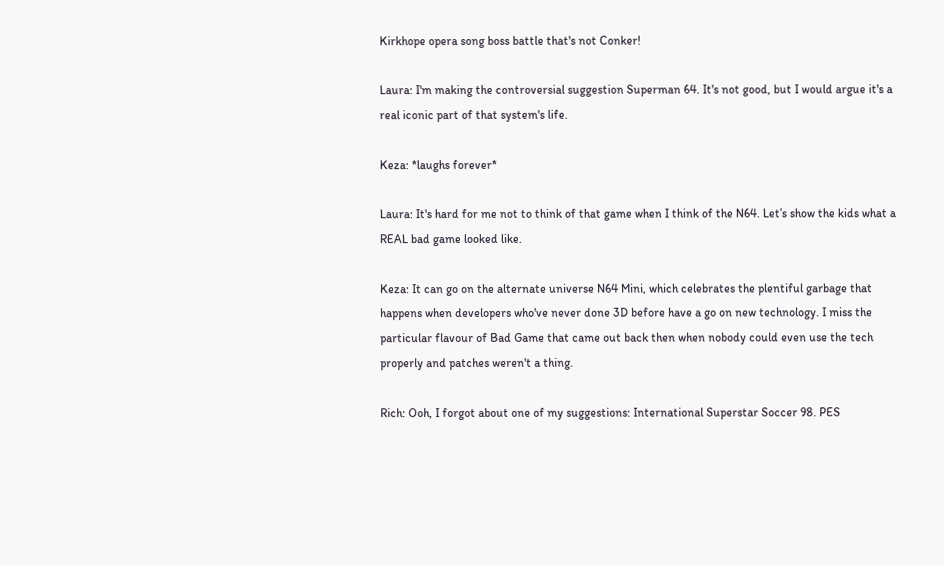Kirkhope opera song boss battle that's not Conker!

Laura: I'm making the controversial suggestion Superman 64. It's not good, but I would argue it's a real iconic part of that system's life.

Keza: *laughs forever*

Laura: It's hard for me not to think of that game when I think of the N64. Let’s show the kids what a REAL bad game looked like.

Keza: It can go on the alternate universe N64 Mini, which celebrates the plentiful garbage that happens when developers who've never done 3D before have a go on new technology. I miss the particular flavour of Bad Game that came out back then when nobody could even use the tech properly and patches weren't a thing.

Rich: Ooh, I forgot about one of my suggestions: International Superstar Soccer 98. PES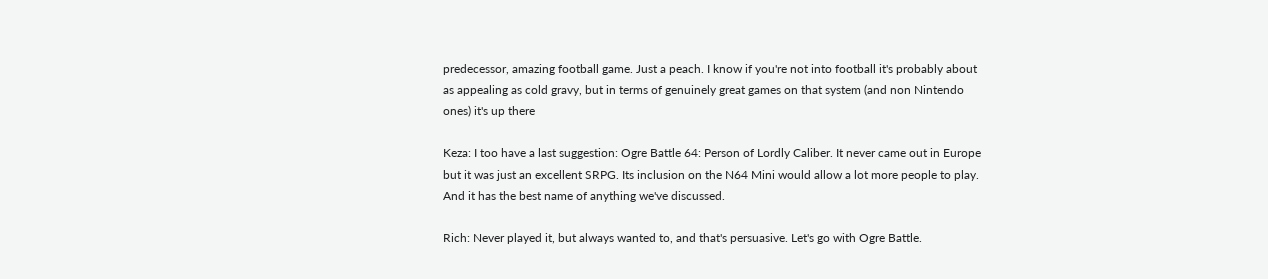predecessor, amazing football game. Just a peach. I know if you're not into football it's probably about as appealing as cold gravy, but in terms of genuinely great games on that system (and non Nintendo ones) it's up there

Keza: I too have a last suggestion: Ogre Battle 64: Person of Lordly Caliber. It never came out in Europe but it was just an excellent SRPG. Its inclusion on the N64 Mini would allow a lot more people to play. And it has the best name of anything we've discussed.

Rich: Never played it, but always wanted to, and that's persuasive. Let's go with Ogre Battle.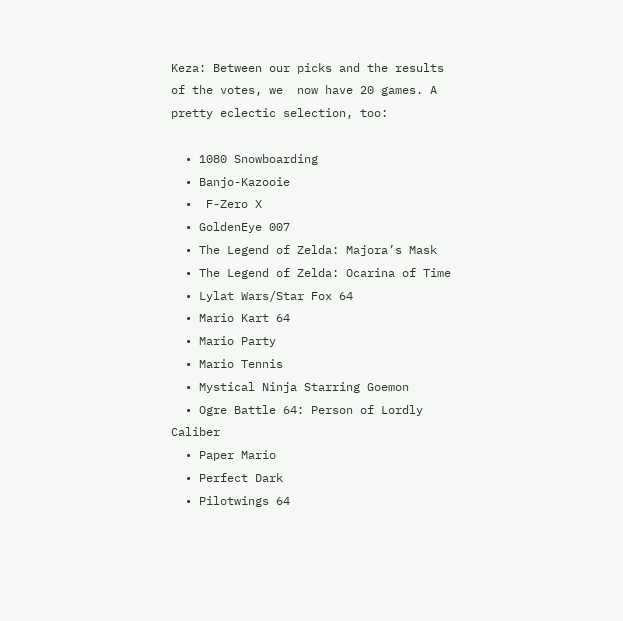Keza: Between our picks and the results of the votes, we  now have 20 games. A pretty eclectic selection, too:

  • 1080 Snowboarding
  • Banjo-Kazooie
  •  F-Zero X
  • GoldenEye 007
  • The Legend of Zelda: Majora’s Mask
  • The Legend of Zelda: Ocarina of Time
  • Lylat Wars/Star Fox 64
  • Mario Kart 64
  • Mario Party
  • Mario Tennis
  • Mystical Ninja Starring Goemon
  • Ogre Battle 64: Person of Lordly Caliber
  • Paper Mario
  • Perfect Dark
  • Pilotwings 64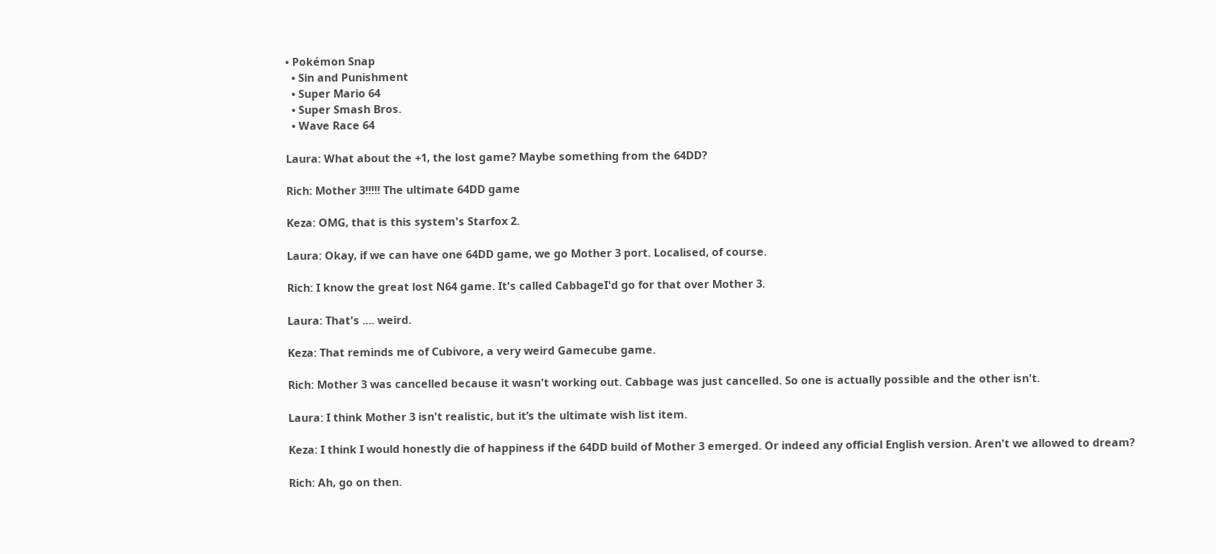• Pokémon Snap
  • Sin and Punishment
  • Super Mario 64
  • Super Smash Bros.
  • Wave Race 64

Laura: What about the +1, the lost game? Maybe something from the 64DD?

Rich: Mother 3!!!!! The ultimate 64DD game

Keza: OMG, that is this system's Starfox 2.

Laura: Okay, if we can have one 64DD game, we go Mother 3 port. Localised, of course.

Rich: I know the great lost N64 game. It's called CabbageI'd go for that over Mother 3.

Laura: That's .... weird.

Keza: That reminds me of Cubivore, a very weird Gamecube game.

Rich: Mother 3 was cancelled because it wasn't working out. Cabbage was just cancelled. So one is actually possible and the other isn't.

Laura: I think Mother 3 isn't realistic, but it’s the ultimate wish list item.

Keza: I think I would honestly die of happiness if the 64DD build of Mother 3 emerged. Or indeed any official English version. Aren't we allowed to dream?

Rich: Ah, go on then.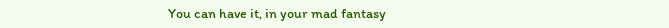You can have it, in your mad fantasy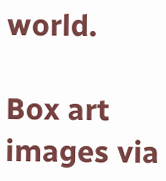world.

Box art images via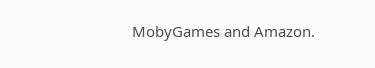MobyGames and Amazon.